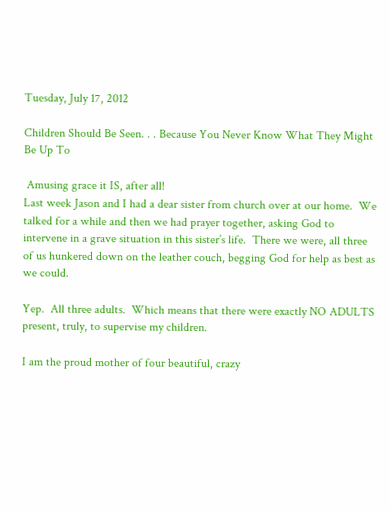Tuesday, July 17, 2012

Children Should Be Seen. . . Because You Never Know What They Might Be Up To

 Amusing grace it IS, after all!
Last week Jason and I had a dear sister from church over at our home.  We talked for a while and then we had prayer together, asking God to intervene in a grave situation in this sister’s life.  There we were, all three of us hunkered down on the leather couch, begging God for help as best as we could.

Yep.  All three adults.  Which means that there were exactly NO ADULTS present, truly, to supervise my children.

I am the proud mother of four beautiful, crazy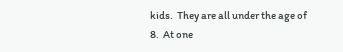kids.  They are all under the age of 8.  At one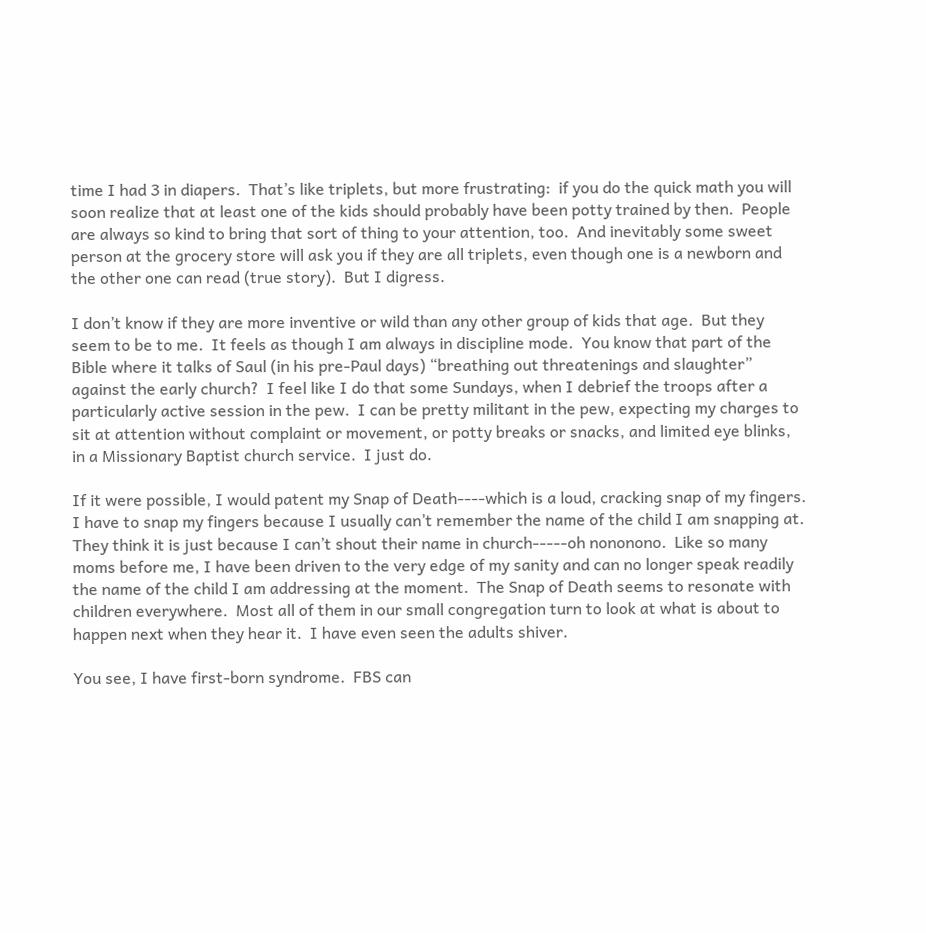time I had 3 in diapers.  That’s like triplets, but more frustrating:  if you do the quick math you will soon realize that at least one of the kids should probably have been potty trained by then.  People are always so kind to bring that sort of thing to your attention, too.  And inevitably some sweet person at the grocery store will ask you if they are all triplets, even though one is a newborn and the other one can read (true story).  But I digress.

I don’t know if they are more inventive or wild than any other group of kids that age.  But they seem to be to me.  It feels as though I am always in discipline mode.  You know that part of the Bible where it talks of Saul (in his pre-Paul days) “breathing out threatenings and slaughter” against the early church?  I feel like I do that some Sundays, when I debrief the troops after a particularly active session in the pew.  I can be pretty militant in the pew, expecting my charges to sit at attention without complaint or movement, or potty breaks or snacks, and limited eye blinks, in a Missionary Baptist church service.  I just do.

If it were possible, I would patent my Snap of Death----which is a loud, cracking snap of my fingers.  I have to snap my fingers because I usually can’t remember the name of the child I am snapping at.  They think it is just because I can’t shout their name in church-----oh nononono.  Like so many moms before me, I have been driven to the very edge of my sanity and can no longer speak readily the name of the child I am addressing at the moment.  The Snap of Death seems to resonate with children everywhere.  Most all of them in our small congregation turn to look at what is about to happen next when they hear it.  I have even seen the adults shiver.

You see, I have first-born syndrome.  FBS can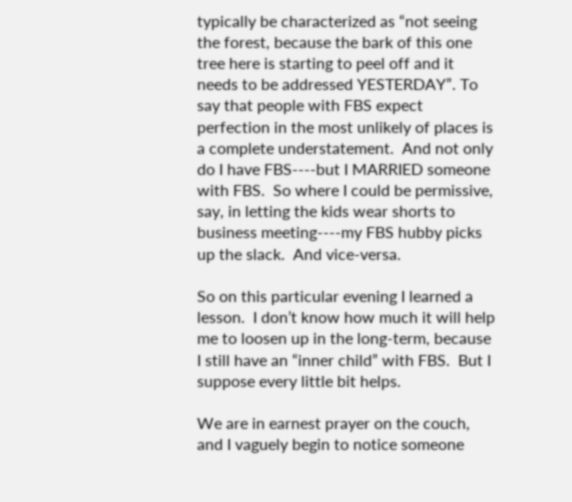typically be characterized as “not seeing the forest, because the bark of this one tree here is starting to peel off and it needs to be addressed YESTERDAY”. To say that people with FBS expect perfection in the most unlikely of places is a complete understatement.  And not only do I have FBS----but I MARRIED someone with FBS.  So where I could be permissive, say, in letting the kids wear shorts to business meeting----my FBS hubby picks up the slack.  And vice-versa.

So on this particular evening I learned a lesson.  I don’t know how much it will help me to loosen up in the long-term, because I still have an “inner child” with FBS.  But I suppose every little bit helps.

We are in earnest prayer on the couch, and I vaguely begin to notice someone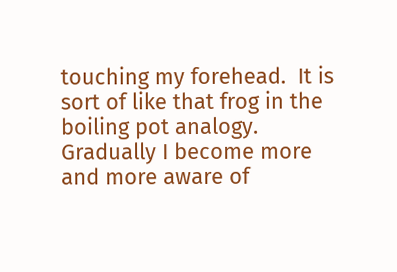touching my forehead.  It is sort of like that frog in the boiling pot analogy.  Gradually I become more and more aware of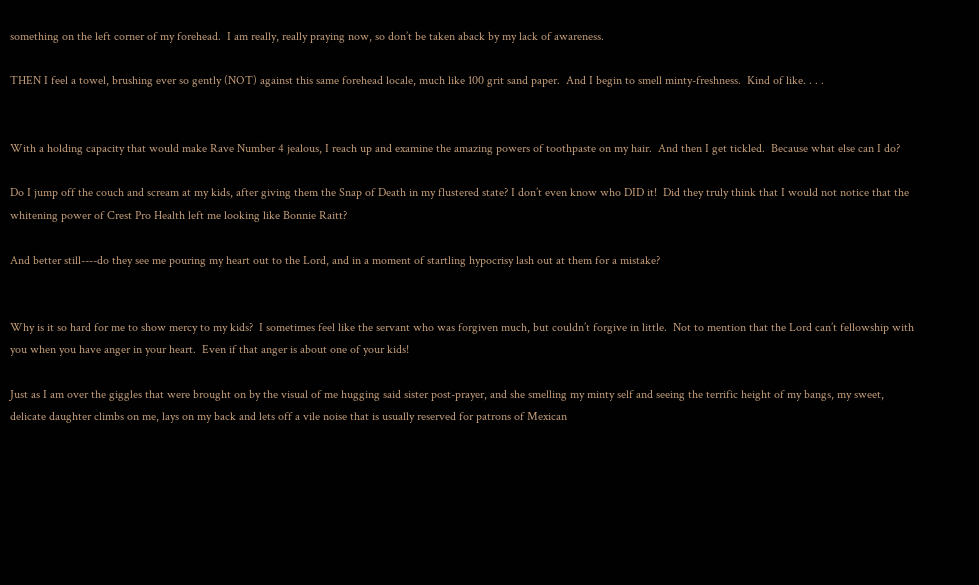something on the left corner of my forehead.  I am really, really praying now, so don’t be taken aback by my lack of awareness.

THEN I feel a towel, brushing ever so gently (NOT) against this same forehead locale, much like 100 grit sand paper.  And I begin to smell minty-freshness.  Kind of like. . . .


With a holding capacity that would make Rave Number 4 jealous, I reach up and examine the amazing powers of toothpaste on my hair.  And then I get tickled.  Because what else can I do?

Do I jump off the couch and scream at my kids, after giving them the Snap of Death in my flustered state? I don’t even know who DID it!  Did they truly think that I would not notice that the whitening power of Crest Pro Health left me looking like Bonnie Raitt?

And better still----do they see me pouring my heart out to the Lord, and in a moment of startling hypocrisy lash out at them for a mistake?


Why is it so hard for me to show mercy to my kids?  I sometimes feel like the servant who was forgiven much, but couldn’t forgive in little.  Not to mention that the Lord can’t fellowship with you when you have anger in your heart.  Even if that anger is about one of your kids!

Just as I am over the giggles that were brought on by the visual of me hugging said sister post-prayer, and she smelling my minty self and seeing the terrific height of my bangs, my sweet, delicate daughter climbs on me, lays on my back and lets off a vile noise that is usually reserved for patrons of Mexican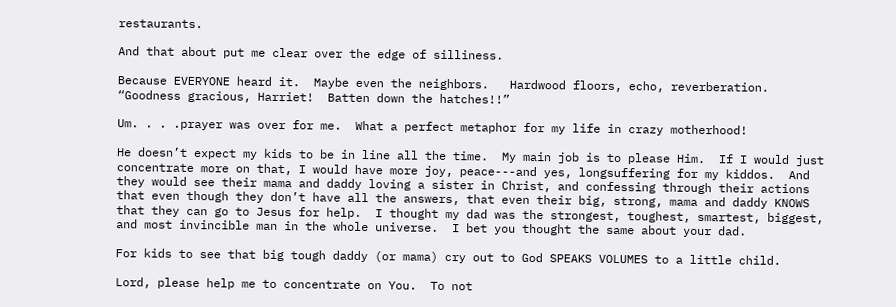restaurants.

And that about put me clear over the edge of silliness.

Because EVERYONE heard it.  Maybe even the neighbors.   Hardwood floors, echo, reverberation.  “Goodness gracious, Harriet!  Batten down the hatches!!”

Um. . . .prayer was over for me.  What a perfect metaphor for my life in crazy motherhood!

He doesn’t expect my kids to be in line all the time.  My main job is to please Him.  If I would just concentrate more on that, I would have more joy, peace---and yes, longsuffering for my kiddos.  And they would see their mama and daddy loving a sister in Christ, and confessing through their actions that even though they don’t have all the answers, that even their big, strong, mama and daddy KNOWS that they can go to Jesus for help.  I thought my dad was the strongest, toughest, smartest, biggest, and most invincible man in the whole universe.  I bet you thought the same about your dad.

For kids to see that big tough daddy (or mama) cry out to God SPEAKS VOLUMES to a little child.

Lord, please help me to concentrate on You.  To not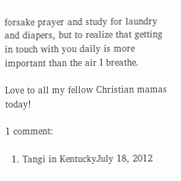forsake prayer and study for laundry and diapers, but to realize that getting in touch with you daily is more important than the air I breathe.

Love to all my fellow Christian mamas today!

1 comment:

  1. Tangi in KentuckyJuly 18, 2012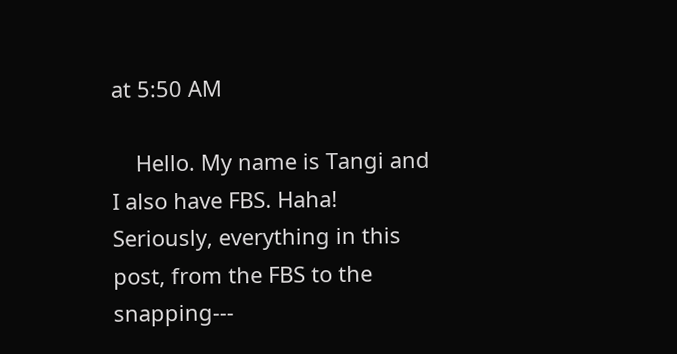at 5:50 AM

    Hello. My name is Tangi and I also have FBS. Haha! Seriously, everything in this post, from the FBS to the snapping---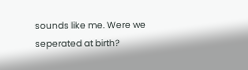sounds like me. Were we seperated at birth?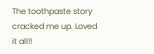The toothpaste story cracked me up. Loved it all!!